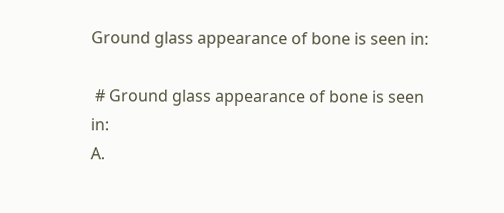Ground glass appearance of bone is seen in:

 # Ground glass appearance of bone is seen in:
A.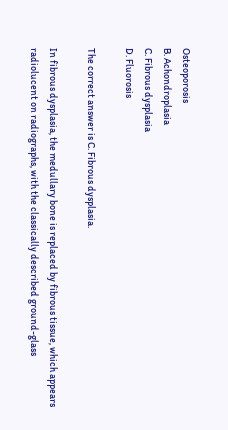Osteoporosis
B. Achondroplasia
C. Fibrous dysplasia
D. Fluorosis

The correct answer is C. Fibrous dysplasia.

In fibrous dysplasia, the medullary bone is replaced by fibrous tissue, which appears radiolucent on radiographs, with the classically described ground-glass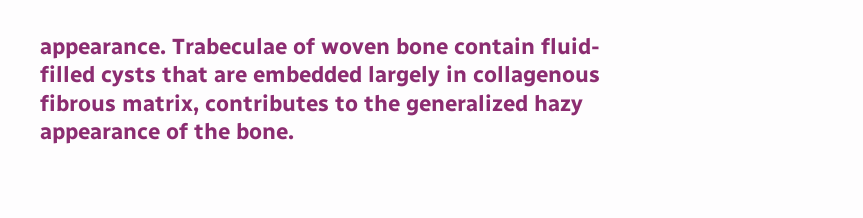appearance. Trabeculae of woven bone contain fluid-filled cysts that are embedded largely in collagenous fibrous matrix, contributes to the generalized hazy appearance of the bone.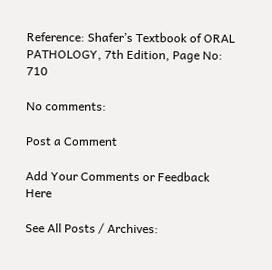Reference: Shafer’s Textbook of ORAL PATHOLOGY, 7th Edition, Page No: 710

No comments:

Post a Comment

Add Your Comments or Feedback Here

See All Posts / Archives: